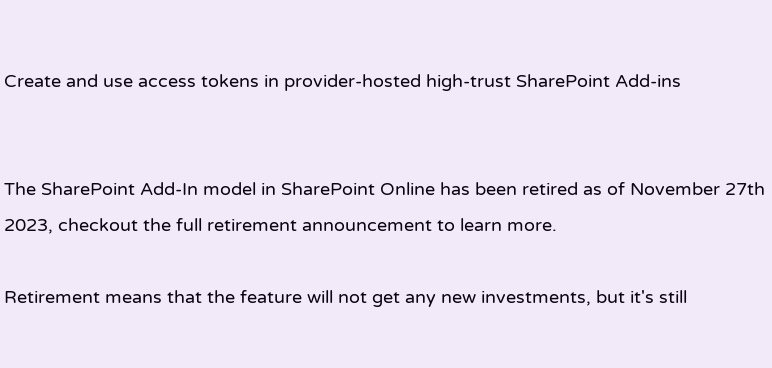Create and use access tokens in provider-hosted high-trust SharePoint Add-ins


The SharePoint Add-In model in SharePoint Online has been retired as of November 27th 2023, checkout the full retirement announcement to learn more.

Retirement means that the feature will not get any new investments, but it's still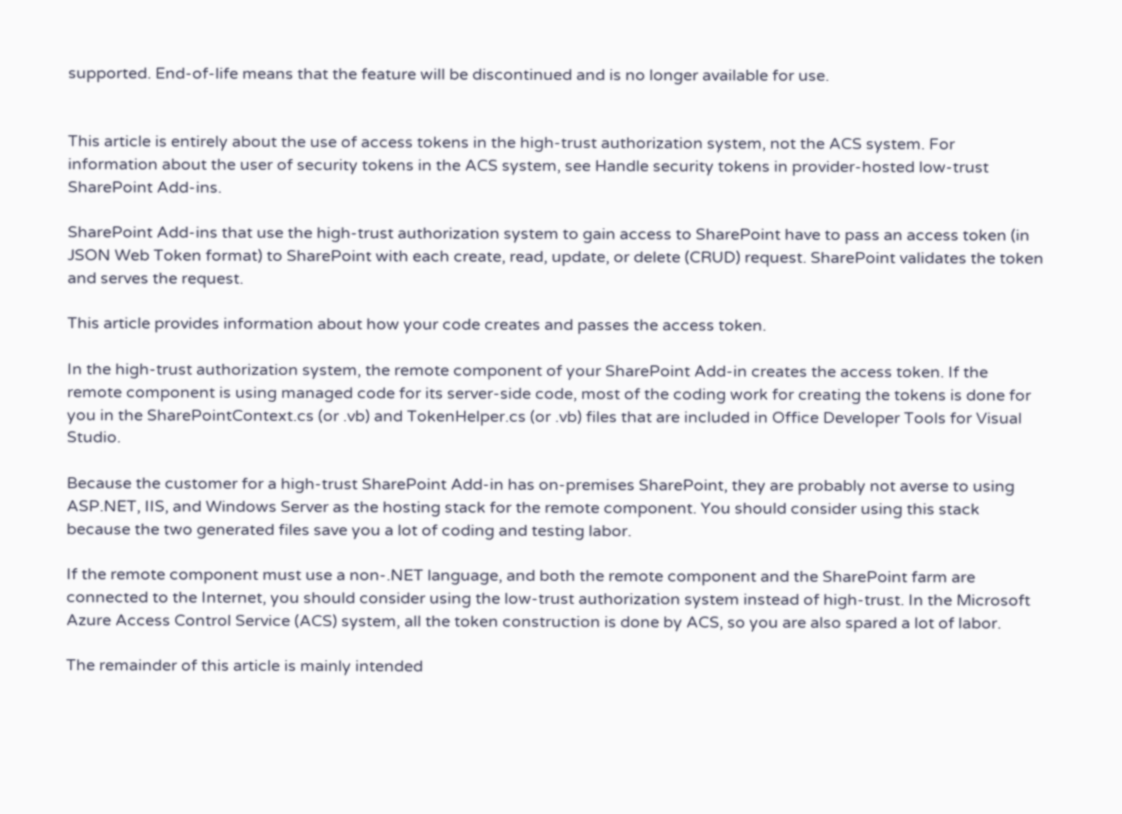supported. End-of-life means that the feature will be discontinued and is no longer available for use.


This article is entirely about the use of access tokens in the high-trust authorization system, not the ACS system. For information about the user of security tokens in the ACS system, see Handle security tokens in provider-hosted low-trust SharePoint Add-ins.

SharePoint Add-ins that use the high-trust authorization system to gain access to SharePoint have to pass an access token (in JSON Web Token format) to SharePoint with each create, read, update, or delete (CRUD) request. SharePoint validates the token and serves the request.

This article provides information about how your code creates and passes the access token.

In the high-trust authorization system, the remote component of your SharePoint Add-in creates the access token. If the remote component is using managed code for its server-side code, most of the coding work for creating the tokens is done for you in the SharePointContext.cs (or .vb) and TokenHelper.cs (or .vb) files that are included in Office Developer Tools for Visual Studio.

Because the customer for a high-trust SharePoint Add-in has on-premises SharePoint, they are probably not averse to using ASP.NET, IIS, and Windows Server as the hosting stack for the remote component. You should consider using this stack because the two generated files save you a lot of coding and testing labor.

If the remote component must use a non-.NET language, and both the remote component and the SharePoint farm are connected to the Internet, you should consider using the low-trust authorization system instead of high-trust. In the Microsoft Azure Access Control Service (ACS) system, all the token construction is done by ACS, so you are also spared a lot of labor.

The remainder of this article is mainly intended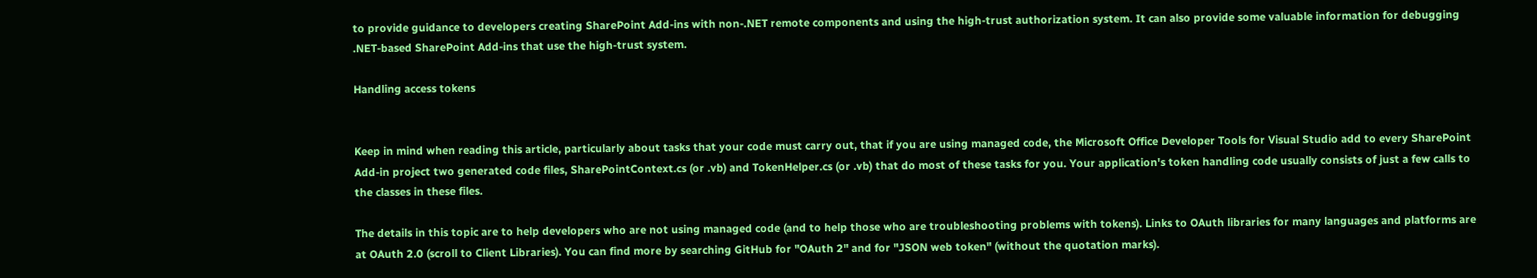to provide guidance to developers creating SharePoint Add-ins with non-.NET remote components and using the high-trust authorization system. It can also provide some valuable information for debugging .NET-based SharePoint Add-ins that use the high-trust system.

Handling access tokens


Keep in mind when reading this article, particularly about tasks that your code must carry out, that if you are using managed code, the Microsoft Office Developer Tools for Visual Studio add to every SharePoint Add-in project two generated code files, SharePointContext.cs (or .vb) and TokenHelper.cs (or .vb) that do most of these tasks for you. Your application's token handling code usually consists of just a few calls to the classes in these files.

The details in this topic are to help developers who are not using managed code (and to help those who are troubleshooting problems with tokens). Links to OAuth libraries for many languages and platforms are at OAuth 2.0 (scroll to Client Libraries). You can find more by searching GitHub for "OAuth 2" and for "JSON web token" (without the quotation marks).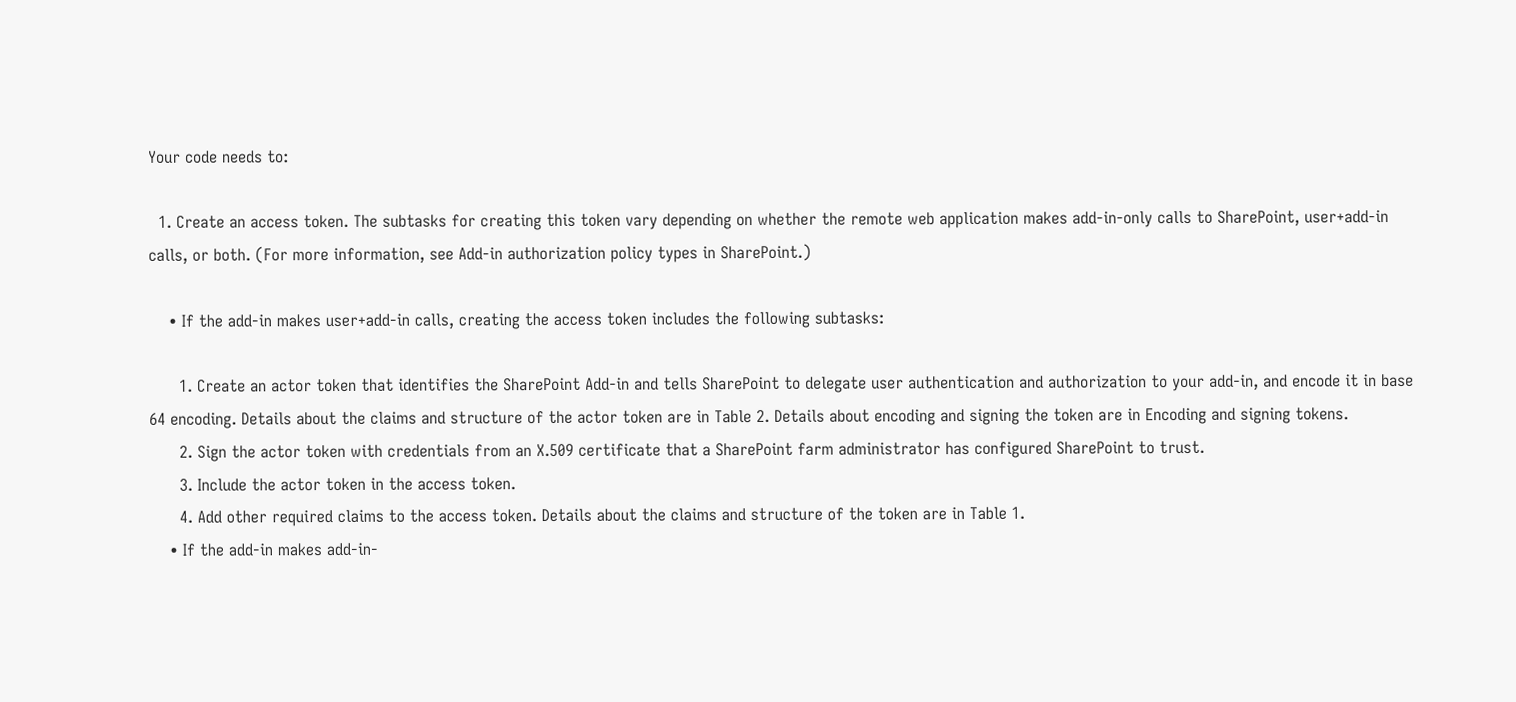Your code needs to:

  1. Create an access token. The subtasks for creating this token vary depending on whether the remote web application makes add-in-only calls to SharePoint, user+add-in calls, or both. (For more information, see Add-in authorization policy types in SharePoint.)

    • If the add-in makes user+add-in calls, creating the access token includes the following subtasks:

      1. Create an actor token that identifies the SharePoint Add-in and tells SharePoint to delegate user authentication and authorization to your add-in, and encode it in base 64 encoding. Details about the claims and structure of the actor token are in Table 2. Details about encoding and signing the token are in Encoding and signing tokens.
      2. Sign the actor token with credentials from an X.509 certificate that a SharePoint farm administrator has configured SharePoint to trust.
      3. Include the actor token in the access token.
      4. Add other required claims to the access token. Details about the claims and structure of the token are in Table 1.
    • If the add-in makes add-in-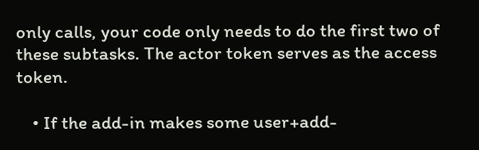only calls, your code only needs to do the first two of these subtasks. The actor token serves as the access token.

    • If the add-in makes some user+add-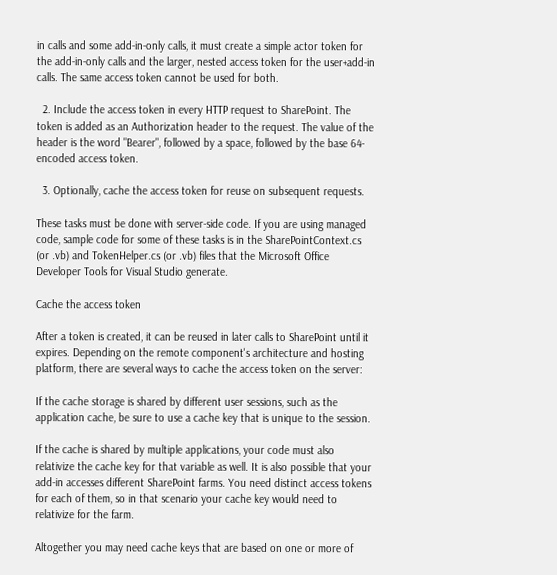in calls and some add-in-only calls, it must create a simple actor token for the add-in-only calls and the larger, nested access token for the user+add-in calls. The same access token cannot be used for both.

  2. Include the access token in every HTTP request to SharePoint. The token is added as an Authorization header to the request. The value of the header is the word "Bearer", followed by a space, followed by the base 64-encoded access token.

  3. Optionally, cache the access token for reuse on subsequent requests.

These tasks must be done with server-side code. If you are using managed code, sample code for some of these tasks is in the SharePointContext.cs (or .vb) and TokenHelper.cs (or .vb) files that the Microsoft Office Developer Tools for Visual Studio generate.

Cache the access token

After a token is created, it can be reused in later calls to SharePoint until it expires. Depending on the remote component's architecture and hosting platform, there are several ways to cache the access token on the server:

If the cache storage is shared by different user sessions, such as the application cache, be sure to use a cache key that is unique to the session.

If the cache is shared by multiple applications, your code must also relativize the cache key for that variable as well. It is also possible that your add-in accesses different SharePoint farms. You need distinct access tokens for each of them, so in that scenario your cache key would need to relativize for the farm.

Altogether you may need cache keys that are based on one or more of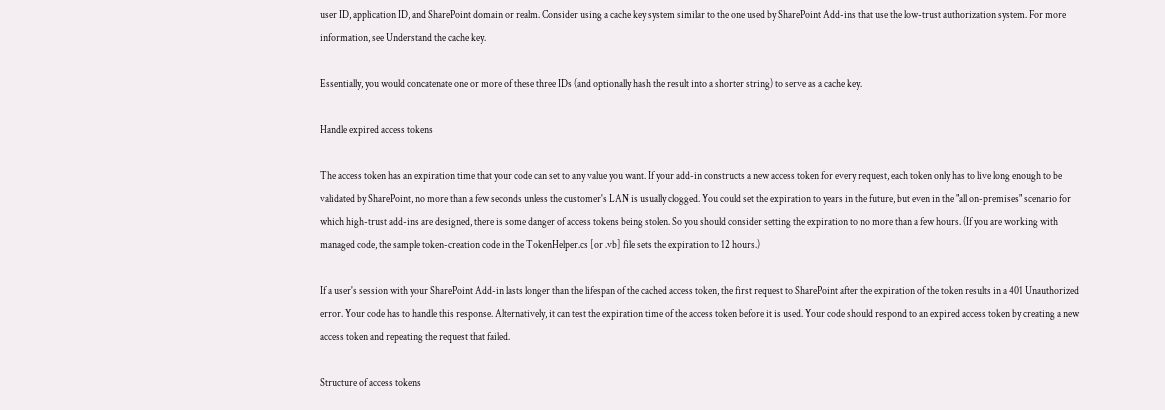user ID, application ID, and SharePoint domain or realm. Consider using a cache key system similar to the one used by SharePoint Add-ins that use the low-trust authorization system. For more information, see Understand the cache key.

Essentially, you would concatenate one or more of these three IDs (and optionally hash the result into a shorter string) to serve as a cache key.

Handle expired access tokens

The access token has an expiration time that your code can set to any value you want. If your add-in constructs a new access token for every request, each token only has to live long enough to be validated by SharePoint, no more than a few seconds unless the customer's LAN is usually clogged. You could set the expiration to years in the future, but even in the "all on-premises" scenario for which high-trust add-ins are designed, there is some danger of access tokens being stolen. So you should consider setting the expiration to no more than a few hours. (If you are working with managed code, the sample token-creation code in the TokenHelper.cs [or .vb] file sets the expiration to 12 hours.)

If a user's session with your SharePoint Add-in lasts longer than the lifespan of the cached access token, the first request to SharePoint after the expiration of the token results in a 401 Unauthorized error. Your code has to handle this response. Alternatively, it can test the expiration time of the access token before it is used. Your code should respond to an expired access token by creating a new access token and repeating the request that failed.

Structure of access tokens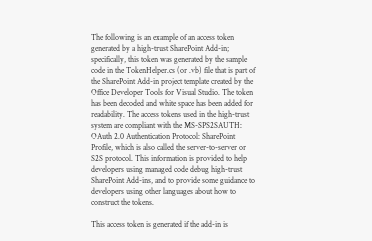The following is an example of an access token generated by a high-trust SharePoint Add-in; specifically, this token was generated by the sample code in the TokenHelper.cs (or .vb) file that is part of the SharePoint Add-in project template created by the Office Developer Tools for Visual Studio. The token has been decoded and white space has been added for readability. The access tokens used in the high-trust system are compliant with the MS-SPS2SAUTH: OAuth 2.0 Authentication Protocol: SharePoint Profile, which is also called the server-to-server or S2S protocol. This information is provided to help developers using managed code debug high-trust SharePoint Add-ins, and to provide some guidance to developers using other languages about how to construct the tokens.

This access token is generated if the add-in is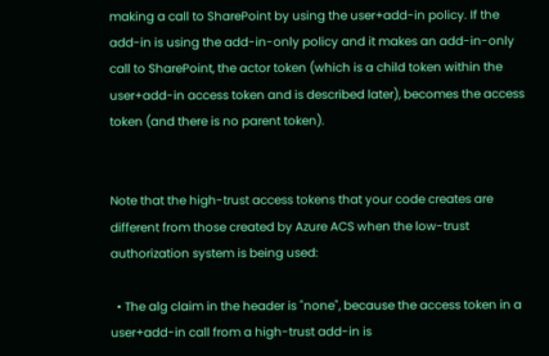making a call to SharePoint by using the user+add-in policy. If the add-in is using the add-in-only policy and it makes an add-in-only call to SharePoint, the actor token (which is a child token within the user+add-in access token and is described later), becomes the access token (and there is no parent token).


Note that the high-trust access tokens that your code creates are different from those created by Azure ACS when the low-trust authorization system is being used:

  • The alg claim in the header is "none", because the access token in a user+add-in call from a high-trust add-in is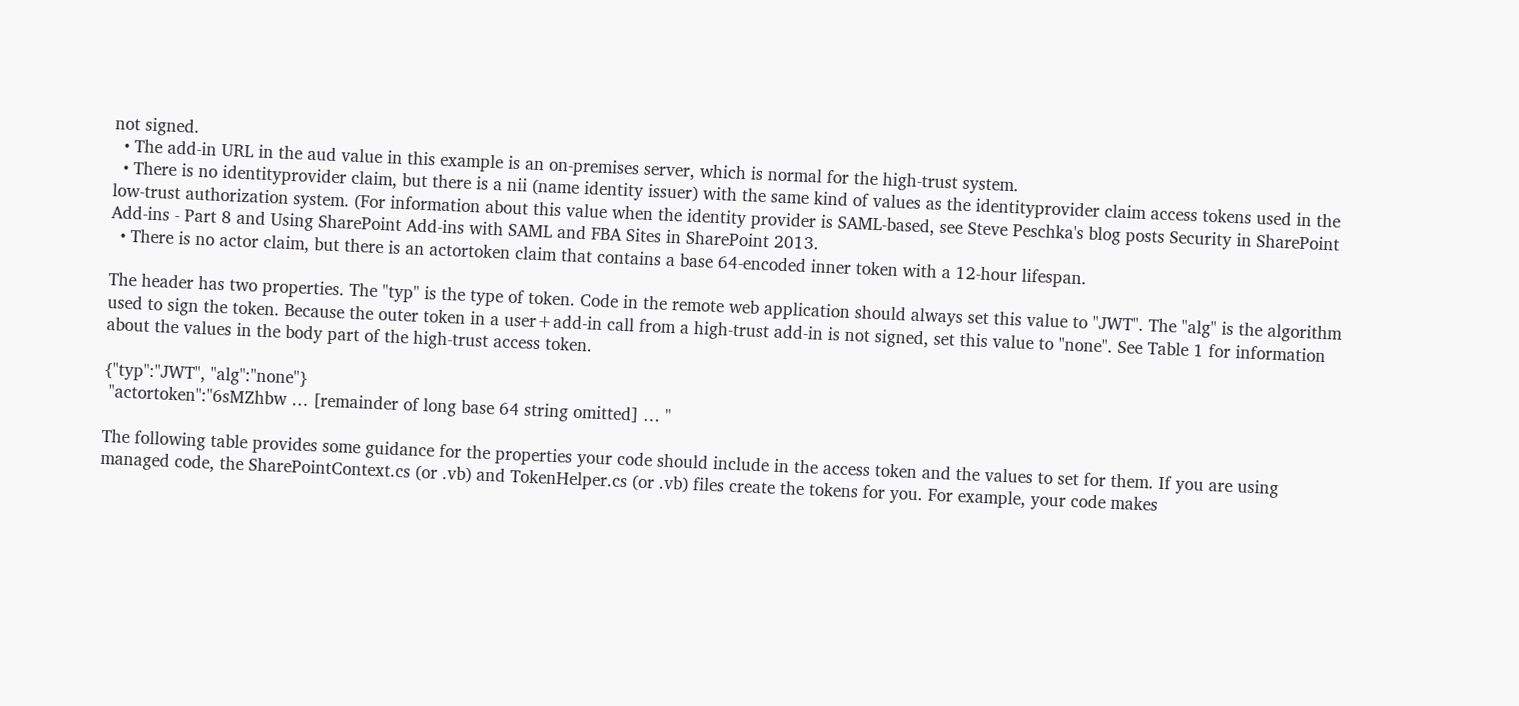not signed.
  • The add-in URL in the aud value in this example is an on-premises server, which is normal for the high-trust system.
  • There is no identityprovider claim, but there is a nii (name identity issuer) with the same kind of values as the identityprovider claim access tokens used in the low-trust authorization system. (For information about this value when the identity provider is SAML-based, see Steve Peschka's blog posts Security in SharePoint Add-ins - Part 8 and Using SharePoint Add-ins with SAML and FBA Sites in SharePoint 2013.
  • There is no actor claim, but there is an actortoken claim that contains a base 64-encoded inner token with a 12-hour lifespan.

The header has two properties. The "typ" is the type of token. Code in the remote web application should always set this value to "JWT". The "alg" is the algorithm used to sign the token. Because the outer token in a user+add-in call from a high-trust add-in is not signed, set this value to "none". See Table 1 for information about the values in the body part of the high-trust access token.

{"typ":"JWT", "alg":"none"}
 "actortoken":"6sMZhbw … [remainder of long base 64 string omitted] … "

The following table provides some guidance for the properties your code should include in the access token and the values to set for them. If you are using managed code, the SharePointContext.cs (or .vb) and TokenHelper.cs (or .vb) files create the tokens for you. For example, your code makes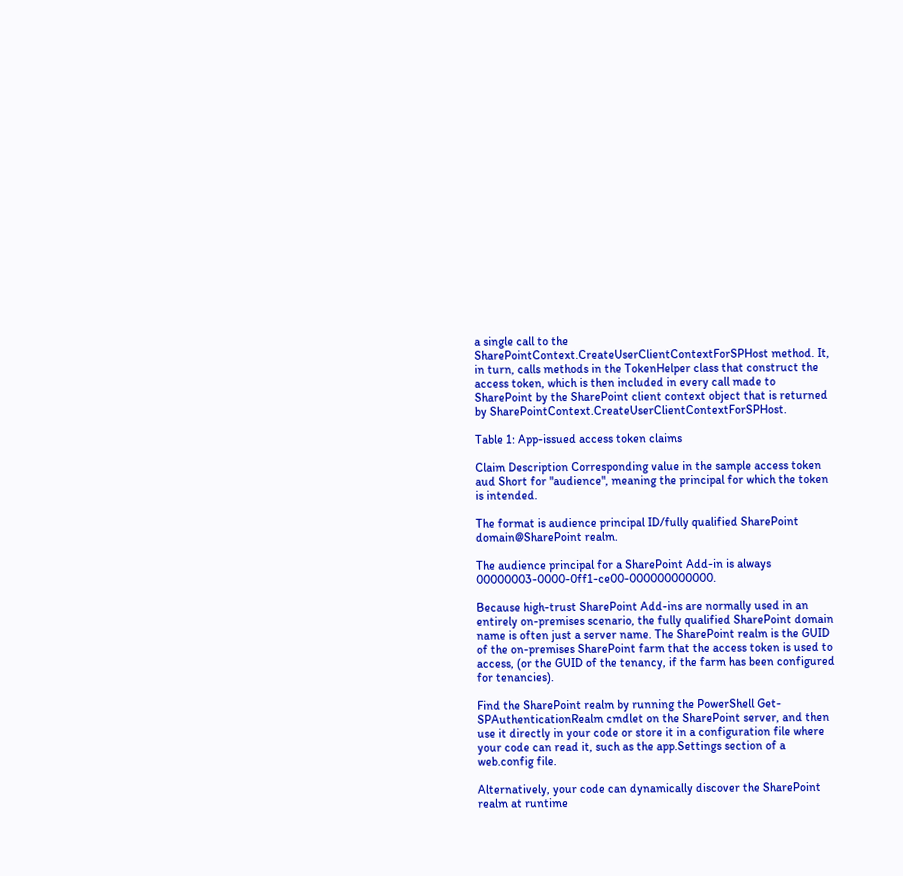a single call to the SharePointContext.CreateUserClientContextForSPHost method. It, in turn, calls methods in the TokenHelper class that construct the access token, which is then included in every call made to SharePoint by the SharePoint client context object that is returned by SharePointContext.CreateUserClientContextForSPHost.

Table 1: App-issued access token claims

Claim Description Corresponding value in the sample access token
aud Short for "audience", meaning the principal for which the token is intended.

The format is audience principal ID/fully qualified SharePoint domain@SharePoint realm.

The audience principal for a SharePoint Add-in is always 00000003-0000-0ff1-ce00-000000000000.

Because high-trust SharePoint Add-ins are normally used in an entirely on-premises scenario, the fully qualified SharePoint domain name is often just a server name. The SharePoint realm is the GUID of the on-premises SharePoint farm that the access token is used to access, (or the GUID of the tenancy, if the farm has been configured for tenancies).

Find the SharePoint realm by running the PowerShell Get-SPAuthenticationRealm cmdlet on the SharePoint server, and then use it directly in your code or store it in a configuration file where your code can read it, such as the app.Settings section of a web.config file.

Alternatively, your code can dynamically discover the SharePoint realm at runtime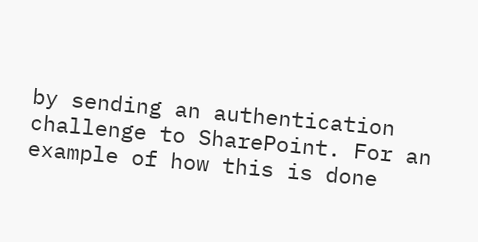by sending an authentication challenge to SharePoint. For an example of how this is done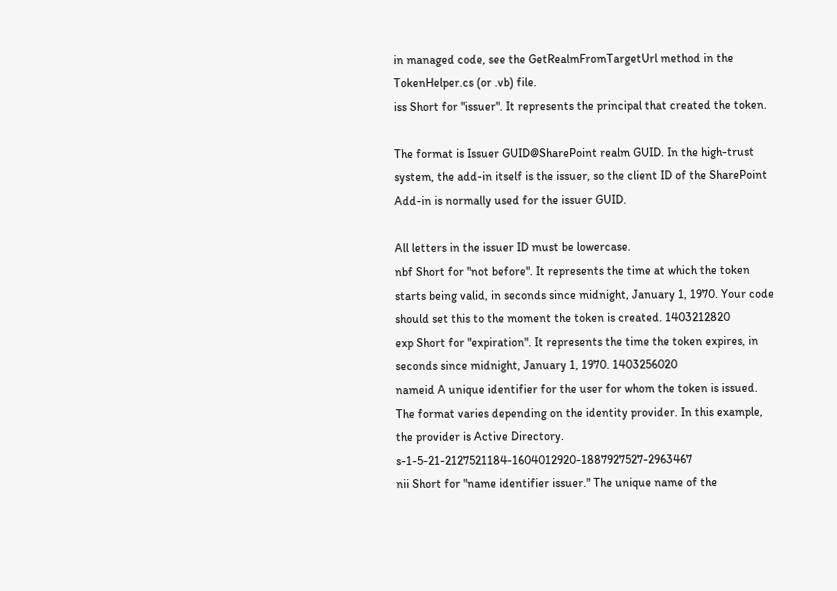in managed code, see the GetRealmFromTargetUrl method in the TokenHelper.cs (or .vb) file.
iss Short for "issuer". It represents the principal that created the token.

The format is Issuer GUID@SharePoint realm GUID. In the high-trust system, the add-in itself is the issuer, so the client ID of the SharePoint Add-in is normally used for the issuer GUID.

All letters in the issuer ID must be lowercase.
nbf Short for "not before". It represents the time at which the token starts being valid, in seconds since midnight, January 1, 1970. Your code should set this to the moment the token is created. 1403212820
exp Short for "expiration". It represents the time the token expires, in seconds since midnight, January 1, 1970. 1403256020
nameid A unique identifier for the user for whom the token is issued. The format varies depending on the identity provider. In this example, the provider is Active Directory. s-1-5-21-2127521184-1604012920-1887927527-2963467
nii Short for "name identifier issuer." The unique name of the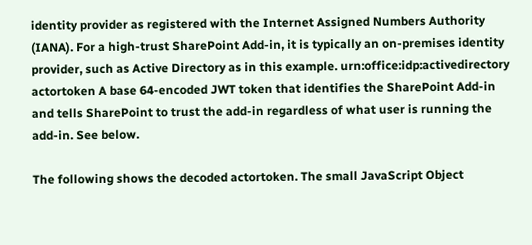identity provider as registered with the Internet Assigned Numbers Authority (IANA). For a high-trust SharePoint Add-in, it is typically an on-premises identity provider, such as Active Directory as in this example. urn:office:idp:activedirectory
actortoken A base 64-encoded JWT token that identifies the SharePoint Add-in and tells SharePoint to trust the add-in regardless of what user is running the add-in. See below.

The following shows the decoded actortoken. The small JavaScript Object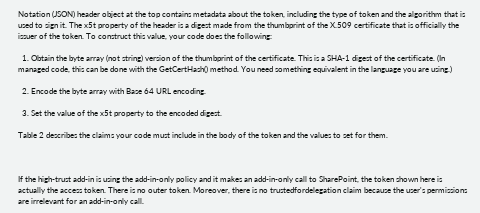Notation (JSON) header object at the top contains metadata about the token, including the type of token and the algorithm that is used to sign it. The x5t property of the header is a digest made from the thumbprint of the X.509 certificate that is officially the issuer of the token. To construct this value, your code does the following:

  1. Obtain the byte array (not string) version of the thumbprint of the certificate. This is a SHA-1 digest of the certificate. (In managed code, this can be done with the GetCertHash() method. You need something equivalent in the language you are using.)

  2. Encode the byte array with Base 64 URL encoding.

  3. Set the value of the x5t property to the encoded digest.

Table 2 describes the claims your code must include in the body of the token and the values to set for them.



If the high-trust add-in is using the add-in-only policy and it makes an add-in-only call to SharePoint, the token shown here is actually the access token. There is no outer token. Moreover, there is no trustedfordelegation claim because the user's permissions are irrelevant for an add-in-only call.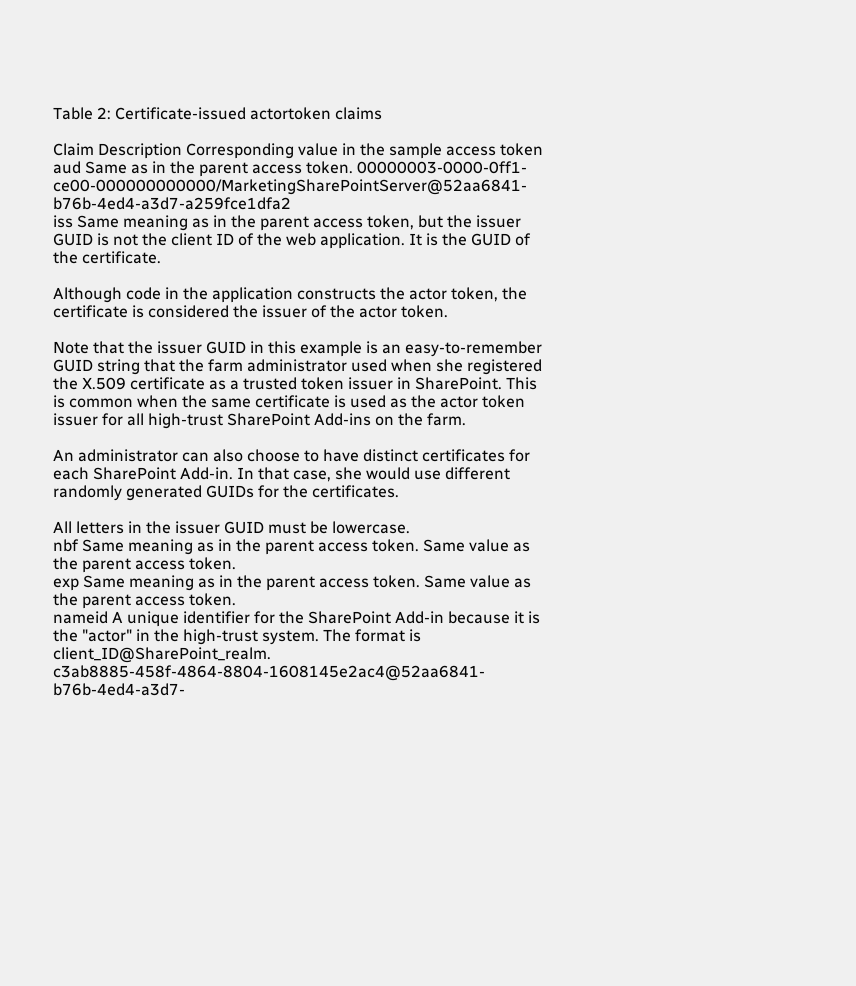Table 2: Certificate-issued actortoken claims

Claim Description Corresponding value in the sample access token
aud Same as in the parent access token. 00000003-0000-0ff1-ce00-000000000000/MarketingSharePointServer@52aa6841-b76b-4ed4-a3d7-a259fce1dfa2
iss Same meaning as in the parent access token, but the issuer GUID is not the client ID of the web application. It is the GUID of the certificate.

Although code in the application constructs the actor token, the certificate is considered the issuer of the actor token.

Note that the issuer GUID in this example is an easy-to-remember GUID string that the farm administrator used when she registered the X.509 certificate as a trusted token issuer in SharePoint. This is common when the same certificate is used as the actor token issuer for all high-trust SharePoint Add-ins on the farm.

An administrator can also choose to have distinct certificates for each SharePoint Add-in. In that case, she would use different randomly generated GUIDs for the certificates.

All letters in the issuer GUID must be lowercase.
nbf Same meaning as in the parent access token. Same value as the parent access token.
exp Same meaning as in the parent access token. Same value as the parent access token.
nameid A unique identifier for the SharePoint Add-in because it is the "actor" in the high-trust system. The format is client_ID@SharePoint_realm. c3ab8885-458f-4864-8804-1608145e2ac4@52aa6841-b76b-4ed4-a3d7-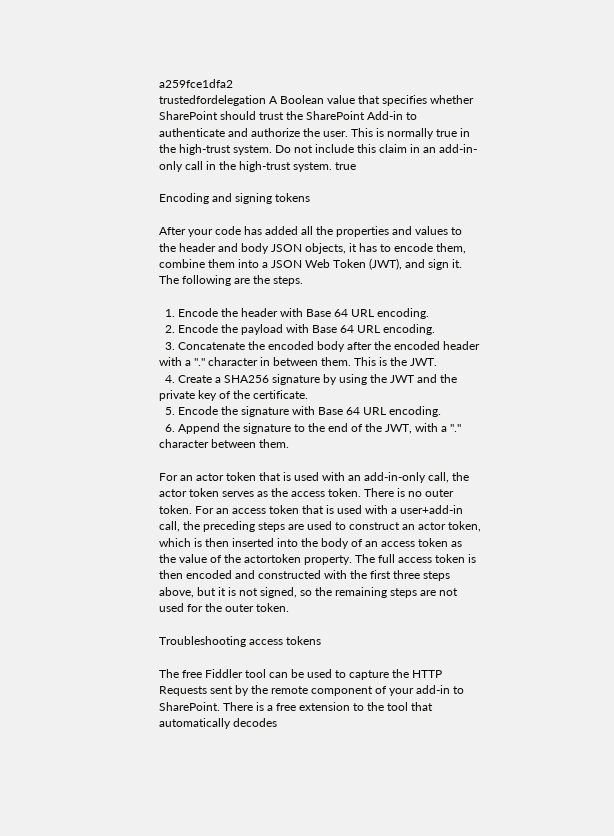a259fce1dfa2
trustedfordelegation A Boolean value that specifies whether SharePoint should trust the SharePoint Add-in to authenticate and authorize the user. This is normally true in the high-trust system. Do not include this claim in an add-in-only call in the high-trust system. true

Encoding and signing tokens

After your code has added all the properties and values to the header and body JSON objects, it has to encode them, combine them into a JSON Web Token (JWT), and sign it. The following are the steps.

  1. Encode the header with Base 64 URL encoding.
  2. Encode the payload with Base 64 URL encoding.
  3. Concatenate the encoded body after the encoded header with a "." character in between them. This is the JWT.
  4. Create a SHA256 signature by using the JWT and the private key of the certificate.
  5. Encode the signature with Base 64 URL encoding.
  6. Append the signature to the end of the JWT, with a "." character between them.

For an actor token that is used with an add-in-only call, the actor token serves as the access token. There is no outer token. For an access token that is used with a user+add-in call, the preceding steps are used to construct an actor token, which is then inserted into the body of an access token as the value of the actortoken property. The full access token is then encoded and constructed with the first three steps above, but it is not signed, so the remaining steps are not used for the outer token.

Troubleshooting access tokens

The free Fiddler tool can be used to capture the HTTP Requests sent by the remote component of your add-in to SharePoint. There is a free extension to the tool that automatically decodes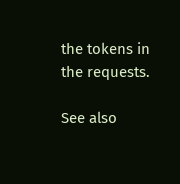the tokens in the requests.

See also